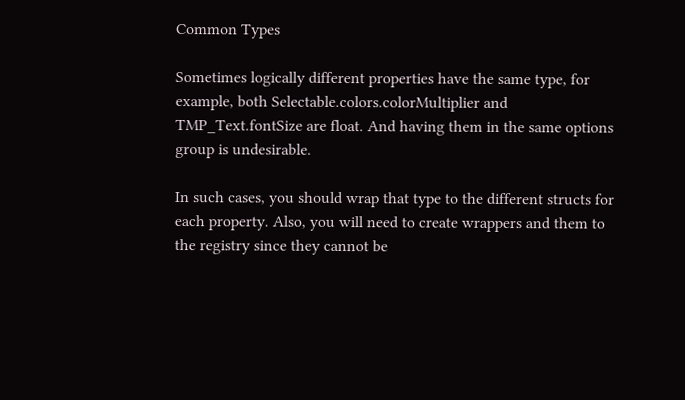Common Types

Sometimes logically different properties have the same type, for example, both Selectable.colors.colorMultiplier and TMP_Text.fontSize are float. And having them in the same options group is undesirable.

In such cases, you should wrap that type to the different structs for each property. Also, you will need to create wrappers and them to the registry since they cannot be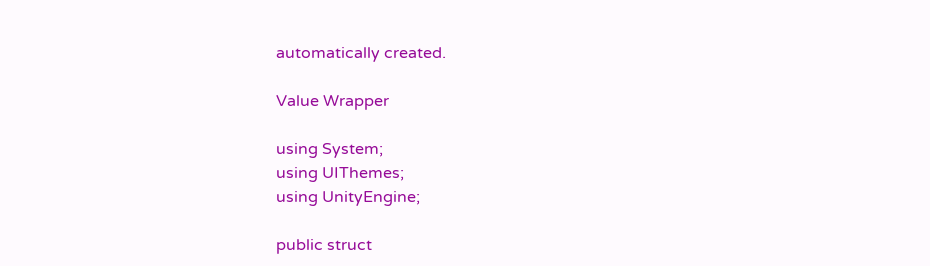automatically created.

Value Wrapper

using System;
using UIThemes;
using UnityEngine;

public struct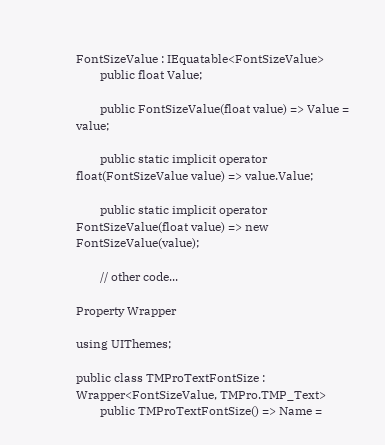FontSizeValue : IEquatable<FontSizeValue>
        public float Value;

        public FontSizeValue(float value) => Value = value;

        public static implicit operator float(FontSizeValue value) => value.Value;

        public static implicit operator FontSizeValue(float value) => new FontSizeValue(value);

        // other code...

Property Wrapper

using UIThemes;

public class TMProTextFontSize : Wrapper<FontSizeValue, TMPro.TMP_Text>
        public TMProTextFontSize() => Name =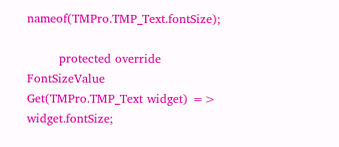nameof(TMPro.TMP_Text.fontSize);

        protected override FontSizeValue Get(TMPro.TMP_Text widget) => widget.fontSize;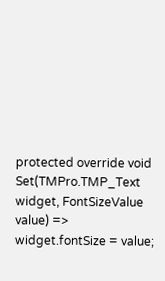protected override void Set(TMPro.TMP_Text widget, FontSizeValue value) => widget.fontSize = value;